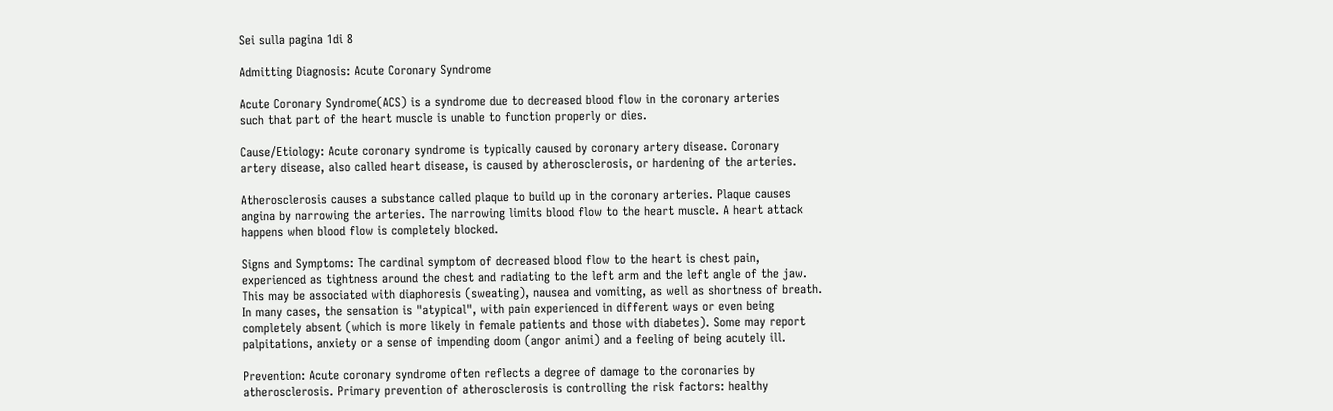Sei sulla pagina 1di 8

Admitting Diagnosis: Acute Coronary Syndrome

Acute Coronary Syndrome(ACS) is a syndrome due to decreased blood flow in the coronary arteries
such that part of the heart muscle is unable to function properly or dies.

Cause/Etiology: Acute coronary syndrome is typically caused by coronary artery disease. Coronary
artery disease, also called heart disease, is caused by atherosclerosis, or hardening of the arteries.

Atherosclerosis causes a substance called plaque to build up in the coronary arteries. Plaque causes
angina by narrowing the arteries. The narrowing limits blood flow to the heart muscle. A heart attack
happens when blood flow is completely blocked.

Signs and Symptoms: The cardinal symptom of decreased blood flow to the heart is chest pain,
experienced as tightness around the chest and radiating to the left arm and the left angle of the jaw.
This may be associated with diaphoresis (sweating), nausea and vomiting, as well as shortness of breath.
In many cases, the sensation is "atypical", with pain experienced in different ways or even being
completely absent (which is more likely in female patients and those with diabetes). Some may report
palpitations, anxiety or a sense of impending doom (angor animi) and a feeling of being acutely ill.

Prevention: Acute coronary syndrome often reflects a degree of damage to the coronaries by
atherosclerosis. Primary prevention of atherosclerosis is controlling the risk factors: healthy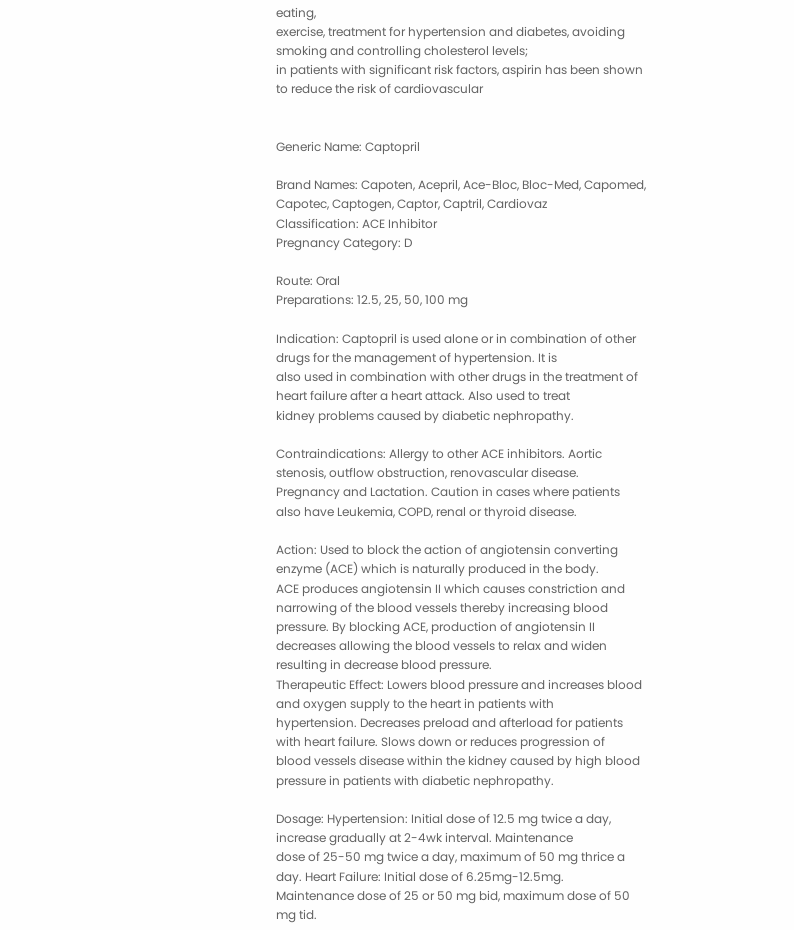eating,
exercise, treatment for hypertension and diabetes, avoiding smoking and controlling cholesterol levels;
in patients with significant risk factors, aspirin has been shown to reduce the risk of cardiovascular


Generic Name: Captopril

Brand Names: Capoten, Acepril, Ace-Bloc, Bloc-Med, Capomed, Capotec, Captogen, Captor, Captril, Cardiovaz
Classification: ACE Inhibitor
Pregnancy Category: D

Route: Oral
Preparations: 12.5, 25, 50, 100 mg

Indication: Captopril is used alone or in combination of other drugs for the management of hypertension. It is
also used in combination with other drugs in the treatment of heart failure after a heart attack. Also used to treat
kidney problems caused by diabetic nephropathy.

Contraindications: Allergy to other ACE inhibitors. Aortic stenosis, outflow obstruction, renovascular disease.
Pregnancy and Lactation. Caution in cases where patients also have Leukemia, COPD, renal or thyroid disease.

Action: Used to block the action of angiotensin converting enzyme (ACE) which is naturally produced in the body.
ACE produces angiotensin II which causes constriction and narrowing of the blood vessels thereby increasing blood
pressure. By blocking ACE, production of angiotensin II decreases allowing the blood vessels to relax and widen
resulting in decrease blood pressure.
Therapeutic Effect: Lowers blood pressure and increases blood and oxygen supply to the heart in patients with
hypertension. Decreases preload and afterload for patients with heart failure. Slows down or reduces progression of
blood vessels disease within the kidney caused by high blood pressure in patients with diabetic nephropathy.

Dosage: Hypertension: Initial dose of 12.5 mg twice a day, increase gradually at 2-4wk interval. Maintenance
dose of 25-50 mg twice a day, maximum of 50 mg thrice a day. Heart Failure: Initial dose of 6.25mg-12.5mg.
Maintenance dose of 25 or 50 mg bid, maximum dose of 50 mg tid.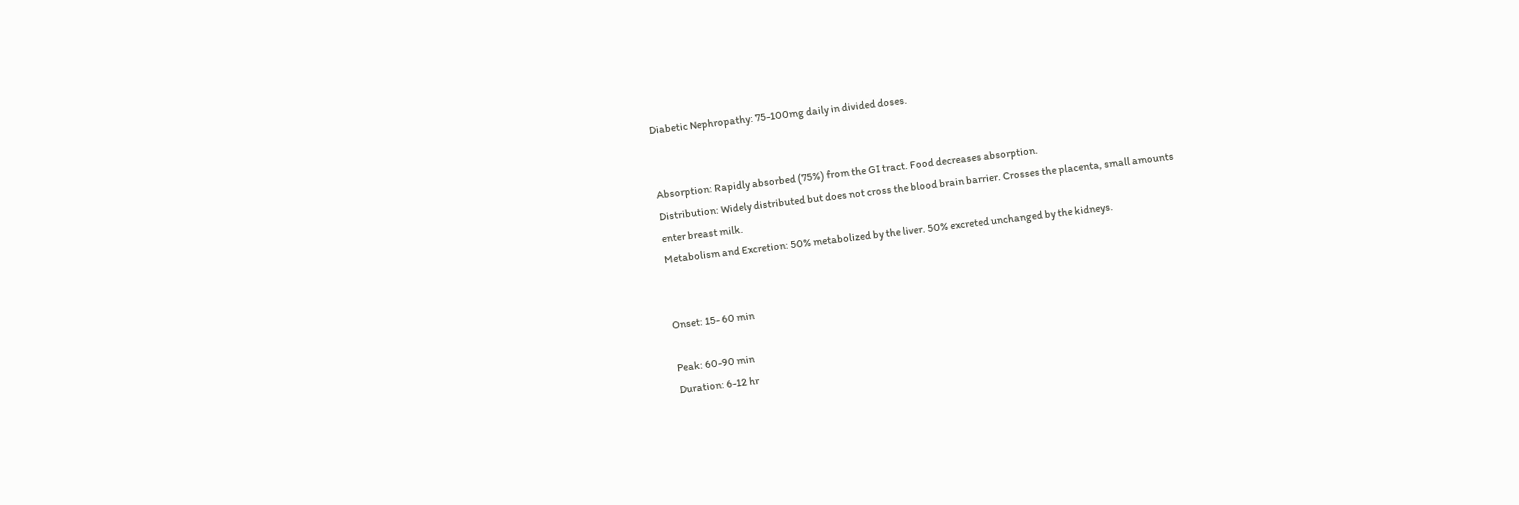Diabetic Nephropathy: 75-100mg daily in divided doses.


Absorption: Rapidly absorbed (75%) from the GI tract. Food decreases absorption.
Distribution: Widely distributed but does not cross the blood brain barrier. Crosses the placenta, small amounts
enter breast milk.
Metabolism and Excretion: 50% metabolized by the liver. 50% excreted unchanged by the kidneys.


Onset: 15- 60 min

Peak: 60-90 min
Duration: 6-12 hr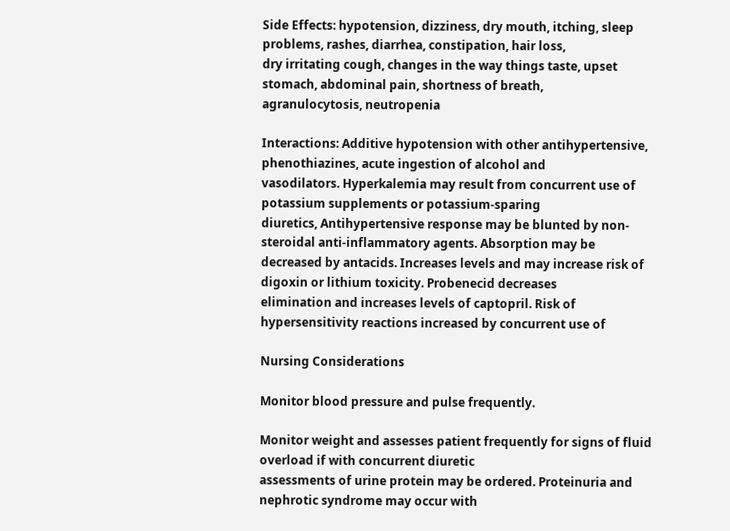Side Effects: hypotension, dizziness, dry mouth, itching, sleep problems, rashes, diarrhea, constipation, hair loss,
dry irritating cough, changes in the way things taste, upset stomach, abdominal pain, shortness of breath,
agranulocytosis, neutropenia

Interactions: Additive hypotension with other antihypertensive, phenothiazines, acute ingestion of alcohol and
vasodilators. Hyperkalemia may result from concurrent use of potassium supplements or potassium-sparing
diuretics, Antihypertensive response may be blunted by non-steroidal anti-inflammatory agents. Absorption may be
decreased by antacids. Increases levels and may increase risk of digoxin or lithium toxicity. Probenecid decreases
elimination and increases levels of captopril. Risk of hypersensitivity reactions increased by concurrent use of

Nursing Considerations

Monitor blood pressure and pulse frequently.

Monitor weight and assesses patient frequently for signs of fluid overload if with concurrent diuretic
assessments of urine protein may be ordered. Proteinuria and nephrotic syndrome may occur with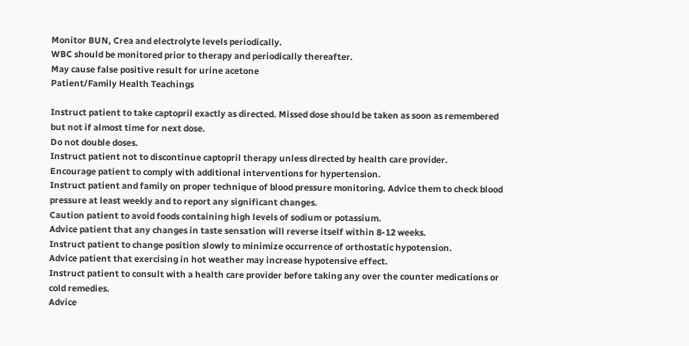Monitor BUN, Crea and electrolyte levels periodically.
WBC should be monitored prior to therapy and periodically thereafter.
May cause false positive result for urine acetone
Patient/Family Health Teachings

Instruct patient to take captopril exactly as directed. Missed dose should be taken as soon as remembered
but not if almost time for next dose.
Do not double doses.
Instruct patient not to discontinue captopril therapy unless directed by health care provider.
Encourage patient to comply with additional interventions for hypertension.
Instruct patient and family on proper technique of blood pressure monitoring. Advice them to check blood
pressure at least weekly and to report any significant changes.
Caution patient to avoid foods containing high levels of sodium or potassium.
Advice patient that any changes in taste sensation will reverse itself within 8-12 weeks.
Instruct patient to change position slowly to minimize occurrence of orthostatic hypotension.
Advice patient that exercising in hot weather may increase hypotensive effect.
Instruct patient to consult with a health care provider before taking any over the counter medications or
cold remedies.
Advice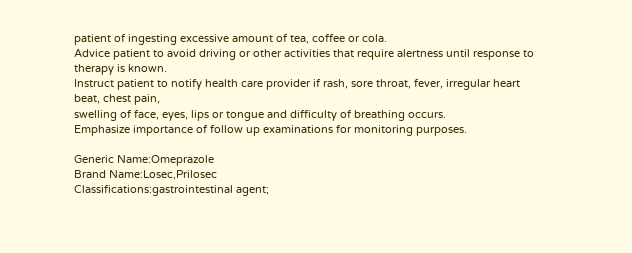patient of ingesting excessive amount of tea, coffee or cola.
Advice patient to avoid driving or other activities that require alertness until response to therapy is known.
Instruct patient to notify health care provider if rash, sore throat, fever, irregular heart beat, chest pain,
swelling of face, eyes, lips or tongue and difficulty of breathing occurs.
Emphasize importance of follow up examinations for monitoring purposes.

Generic Name:Omeprazole
Brand Name:Losec,Prilosec
Classifications:gastrointestinal agent;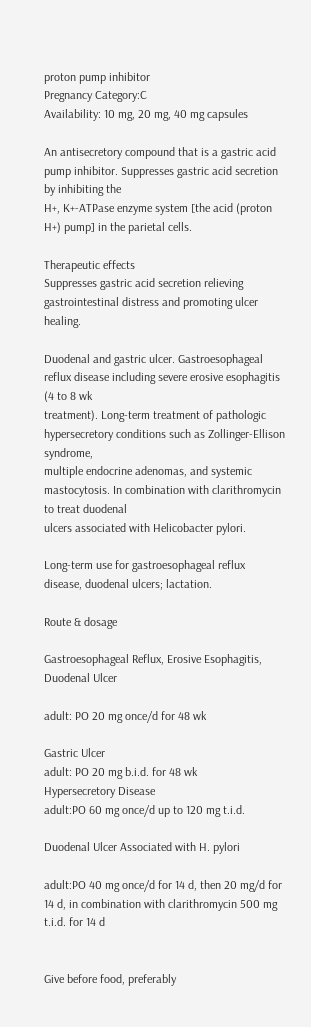proton pump inhibitor
Pregnancy Category:C
Availability: 10 mg, 20 mg, 40 mg capsules

An antisecretory compound that is a gastric acid pump inhibitor. Suppresses gastric acid secretion by inhibiting the
H+, K+-ATPase enzyme system [the acid (proton H+) pump] in the parietal cells.

Therapeutic effects
Suppresses gastric acid secretion relieving gastrointestinal distress and promoting ulcer healing.

Duodenal and gastric ulcer. Gastroesophageal reflux disease including severe erosive esophagitis (4 to 8 wk
treatment). Long-term treatment of pathologic hypersecretory conditions such as Zollinger-Ellison syndrome,
multiple endocrine adenomas, and systemic mastocytosis. In combination with clarithromycin to treat duodenal
ulcers associated with Helicobacter pylori.

Long-term use for gastroesophageal reflux disease, duodenal ulcers; lactation.

Route & dosage

Gastroesophageal Reflux, Erosive Esophagitis, Duodenal Ulcer

adult: PO 20 mg once/d for 48 wk

Gastric Ulcer
adult: PO 20 mg b.i.d. for 48 wk
Hypersecretory Disease
adult:PO 60 mg once/d up to 120 mg t.i.d.

Duodenal Ulcer Associated with H. pylori

adult:PO 40 mg once/d for 14 d, then 20 mg/d for 14 d, in combination with clarithromycin 500 mg t.i.d. for 14 d


Give before food, preferably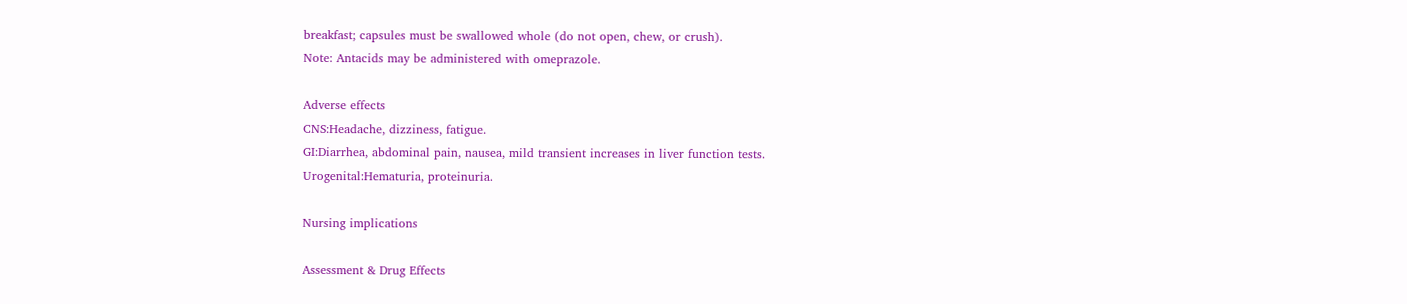breakfast; capsules must be swallowed whole (do not open, chew, or crush).
Note: Antacids may be administered with omeprazole.

Adverse effects
CNS:Headache, dizziness, fatigue.
GI:Diarrhea, abdominal pain, nausea, mild transient increases in liver function tests.
Urogenital:Hematuria, proteinuria.

Nursing implications

Assessment & Drug Effects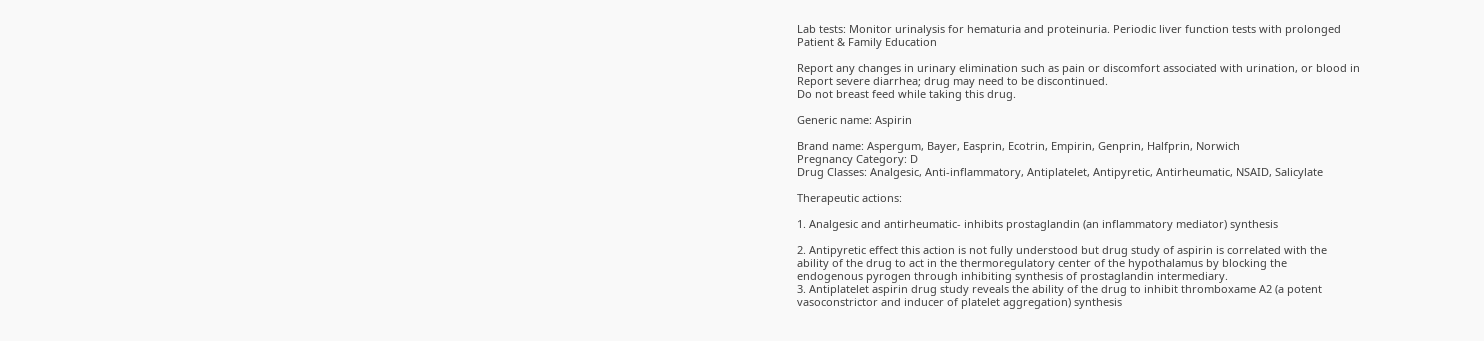Lab tests: Monitor urinalysis for hematuria and proteinuria. Periodic liver function tests with prolonged
Patient & Family Education

Report any changes in urinary elimination such as pain or discomfort associated with urination, or blood in
Report severe diarrhea; drug may need to be discontinued.
Do not breast feed while taking this drug.

Generic name: Aspirin

Brand name: Aspergum, Bayer, Easprin, Ecotrin, Empirin, Genprin, Halfprin, Norwich
Pregnancy Category: D
Drug Classes: Analgesic, Anti-inflammatory, Antiplatelet, Antipyretic, Antirheumatic, NSAID, Salicylate

Therapeutic actions:

1. Analgesic and antirheumatic- inhibits prostaglandin (an inflammatory mediator) synthesis

2. Antipyretic effect this action is not fully understood but drug study of aspirin is correlated with the
ability of the drug to act in the thermoregulatory center of the hypothalamus by blocking the
endogenous pyrogen through inhibiting synthesis of prostaglandin intermediary.
3. Antiplatelet aspirin drug study reveals the ability of the drug to inhibit thromboxame A2 (a potent
vasoconstrictor and inducer of platelet aggregation) synthesis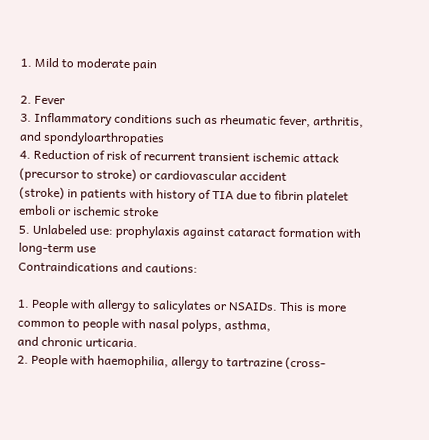1. Mild to moderate pain

2. Fever
3. Inflammatory conditions such as rheumatic fever, arthritis, and spondyloarthropaties
4. Reduction of risk of recurrent transient ischemic attack (precursor to stroke) or cardiovascular accident
(stroke) in patients with history of TIA due to fibrin platelet emboli or ischemic stroke
5. Unlabeled use: prophylaxis against cataract formation with long-term use
Contraindications and cautions:

1. People with allergy to salicylates or NSAIDs. This is more common to people with nasal polyps, asthma,
and chronic urticaria.
2. People with haemophilia, allergy to tartrazine (cross-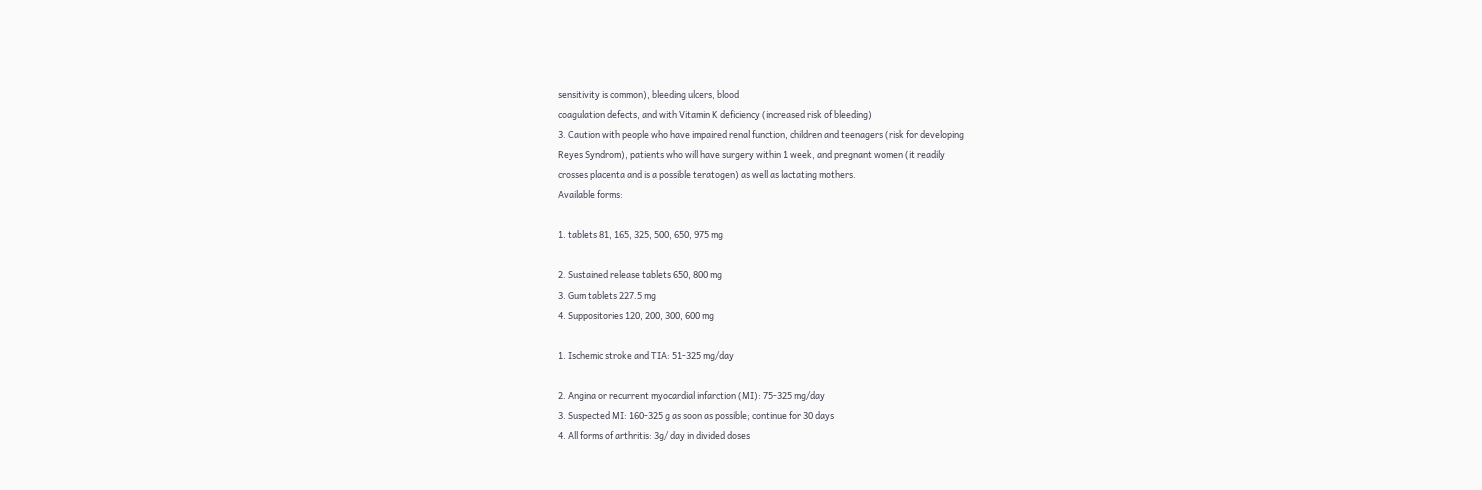sensitivity is common), bleeding ulcers, blood
coagulation defects, and with Vitamin K deficiency (increased risk of bleeding)
3. Caution with people who have impaired renal function, children and teenagers (risk for developing
Reyes Syndrom), patients who will have surgery within 1 week, and pregnant women (it readily
crosses placenta and is a possible teratogen) as well as lactating mothers.
Available forms:

1. tablets 81, 165, 325, 500, 650, 975 mg

2. Sustained release tablets 650, 800 mg
3. Gum tablets 227.5 mg
4. Suppositories 120, 200, 300, 600 mg

1. Ischemic stroke and TIA: 51-325 mg/day

2. Angina or recurrent myocardial infarction (MI): 75-325 mg/day
3. Suspected MI: 160-325 g as soon as possible; continue for 30 days
4. All forms of arthritis: 3g/ day in divided doses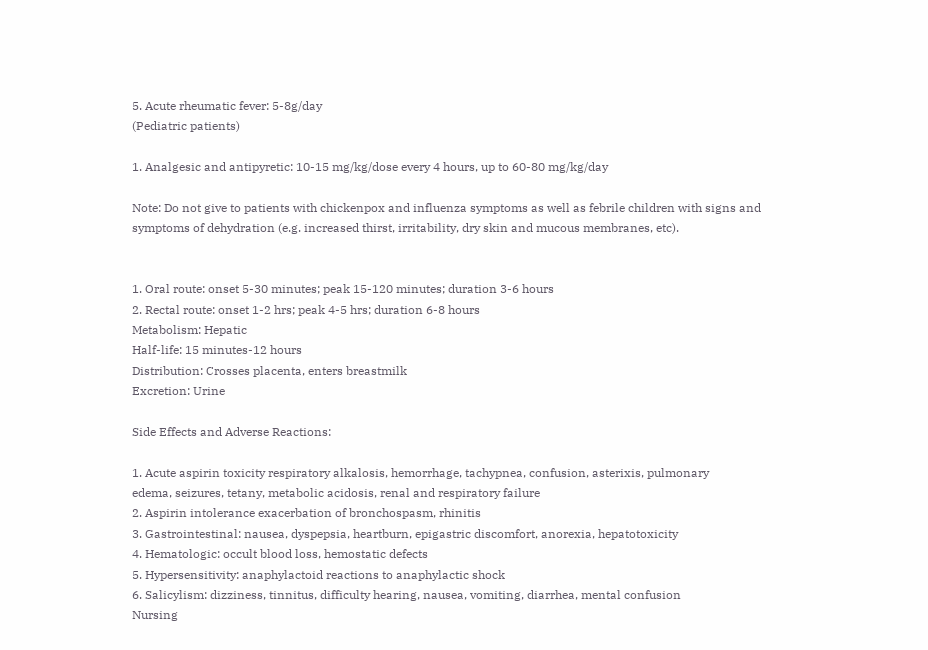5. Acute rheumatic fever: 5-8g/day
(Pediatric patients)

1. Analgesic and antipyretic: 10-15 mg/kg/dose every 4 hours, up to 60-80 mg/kg/day

Note: Do not give to patients with chickenpox and influenza symptoms as well as febrile children with signs and
symptoms of dehydration (e.g. increased thirst, irritability, dry skin and mucous membranes, etc).


1. Oral route: onset 5-30 minutes; peak 15-120 minutes; duration 3-6 hours
2. Rectal route: onset 1-2 hrs; peak 4-5 hrs; duration 6-8 hours
Metabolism: Hepatic
Half-life: 15 minutes-12 hours
Distribution: Crosses placenta, enters breastmilk
Excretion: Urine

Side Effects and Adverse Reactions:

1. Acute aspirin toxicity respiratory alkalosis, hemorrhage, tachypnea, confusion, asterixis, pulmonary
edema, seizures, tetany, metabolic acidosis, renal and respiratory failure
2. Aspirin intolerance exacerbation of bronchospasm, rhinitis
3. Gastrointestinal: nausea, dyspepsia, heartburn, epigastric discomfort, anorexia, hepatotoxicity
4. Hematologic: occult blood loss, hemostatic defects
5. Hypersensitivity: anaphylactoid reactions to anaphylactic shock
6. Salicylism: dizziness, tinnitus, difficulty hearing, nausea, vomiting, diarrhea, mental confusion
Nursing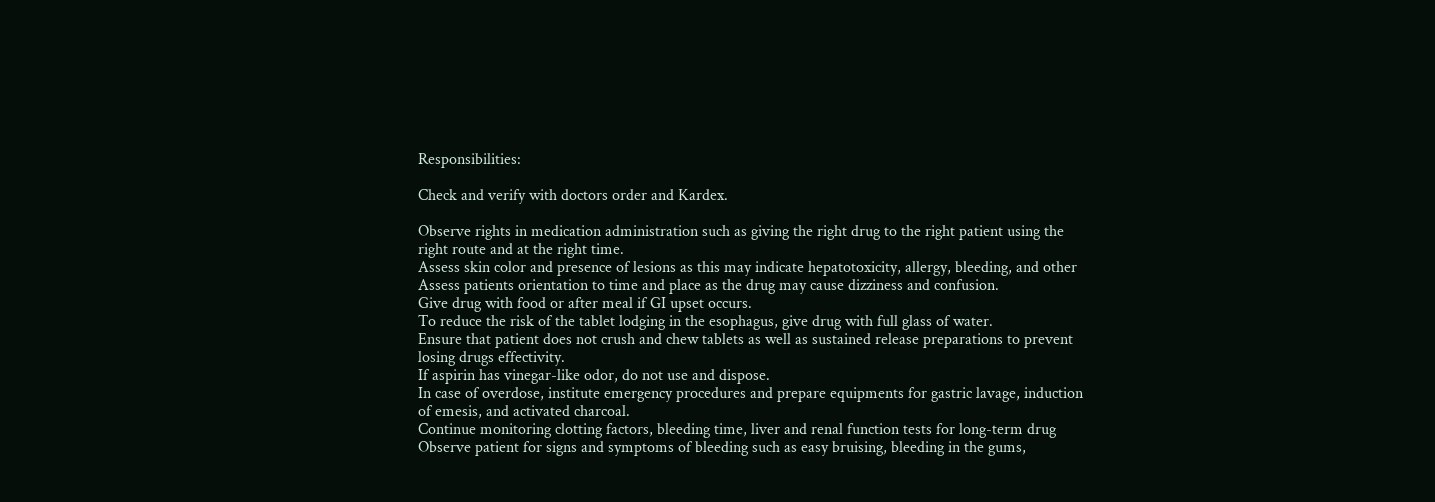Responsibilities:

Check and verify with doctors order and Kardex.

Observe rights in medication administration such as giving the right drug to the right patient using the
right route and at the right time.
Assess skin color and presence of lesions as this may indicate hepatotoxicity, allergy, bleeding, and other
Assess patients orientation to time and place as the drug may cause dizziness and confusion.
Give drug with food or after meal if GI upset occurs.
To reduce the risk of the tablet lodging in the esophagus, give drug with full glass of water.
Ensure that patient does not crush and chew tablets as well as sustained release preparations to prevent
losing drugs effectivity.
If aspirin has vinegar-like odor, do not use and dispose.
In case of overdose, institute emergency procedures and prepare equipments for gastric lavage, induction
of emesis, and activated charcoal.
Continue monitoring clotting factors, bleeding time, liver and renal function tests for long-term drug
Observe patient for signs and symptoms of bleeding such as easy bruising, bleeding in the gums,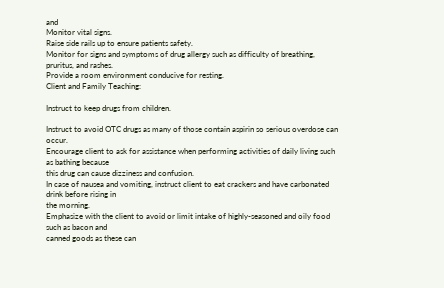and
Monitor vital signs.
Raise side rails up to ensure patients safety.
Monitor for signs and symptoms of drug allergy such as difficulty of breathing, pruritus, and rashes.
Provide a room environment conducive for resting.
Client and Family Teaching:

Instruct to keep drugs from children.

Instruct to avoid OTC drugs as many of those contain aspirin so serious overdose can occur.
Encourage client to ask for assistance when performing activities of daily living such as bathing because
this drug can cause dizziness and confusion.
In case of nausea and vomiting, instruct client to eat crackers and have carbonated drink before rising in
the morning.
Emphasize with the client to avoid or limit intake of highly-seasoned and oily food such as bacon and
canned goods as these can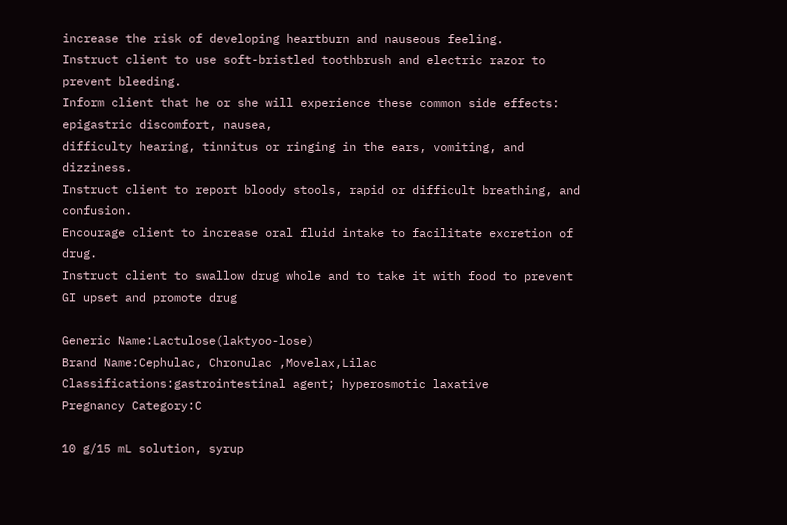increase the risk of developing heartburn and nauseous feeling.
Instruct client to use soft-bristled toothbrush and electric razor to prevent bleeding.
Inform client that he or she will experience these common side effects: epigastric discomfort, nausea,
difficulty hearing, tinnitus or ringing in the ears, vomiting, and dizziness.
Instruct client to report bloody stools, rapid or difficult breathing, and confusion.
Encourage client to increase oral fluid intake to facilitate excretion of drug.
Instruct client to swallow drug whole and to take it with food to prevent GI upset and promote drug

Generic Name:Lactulose(laktyoo-lose)
Brand Name:Cephulac, Chronulac ,Movelax,Lilac
Classifications:gastrointestinal agent; hyperosmotic laxative
Pregnancy Category:C

10 g/15 mL solution, syrup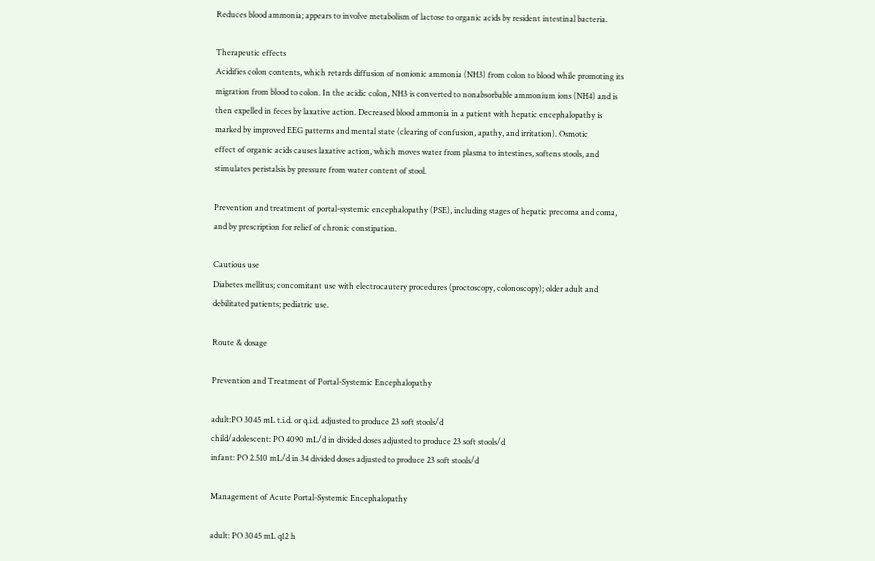Reduces blood ammonia; appears to involve metabolism of lactose to organic acids by resident intestinal bacteria.

Therapeutic effects
Acidifies colon contents, which retards diffusion of nonionic ammonia (NH3) from colon to blood while promoting its
migration from blood to colon. In the acidic colon, NH3 is converted to nonabsorbable ammonium ions (NH4) and is
then expelled in feces by laxative action. Decreased blood ammonia in a patient with hepatic encephalopathy is
marked by improved EEG patterns and mental state (clearing of confusion, apathy, and irritation). Osmotic
effect of organic acids causes laxative action, which moves water from plasma to intestines, softens stools, and
stimulates peristalsis by pressure from water content of stool.

Prevention and treatment of portal-systemic encephalopathy (PSE), including stages of hepatic precoma and coma,
and by prescription for relief of chronic constipation.

Cautious use
Diabetes mellitus; concomitant use with electrocautery procedures (proctoscopy, colonoscopy); older adult and
debilitated patients; pediatric use.

Route & dosage

Prevention and Treatment of Portal-Systemic Encephalopathy

adult:PO 3045 mL t.i.d. or q.i.d. adjusted to produce 23 soft stools/d
child/adolescent: PO 4090 mL/d in divided doses adjusted to produce 23 soft stools/d
infant: PO 2.510 mL/d in 34 divided doses adjusted to produce 23 soft stools/d

Management of Acute Portal-Systemic Encephalopathy

adult: PO 3045 mL q12 h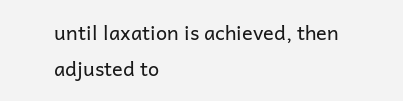until laxation is achieved, then adjusted to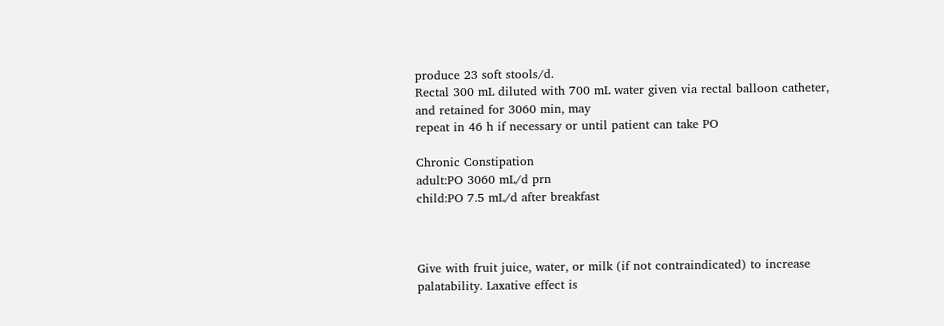produce 23 soft stools/d.
Rectal 300 mL diluted with 700 mL water given via rectal balloon catheter, and retained for 3060 min, may
repeat in 46 h if necessary or until patient can take PO

Chronic Constipation
adult:PO 3060 mL/d prn
child:PO 7.5 mL/d after breakfast



Give with fruit juice, water, or milk (if not contraindicated) to increase palatability. Laxative effect is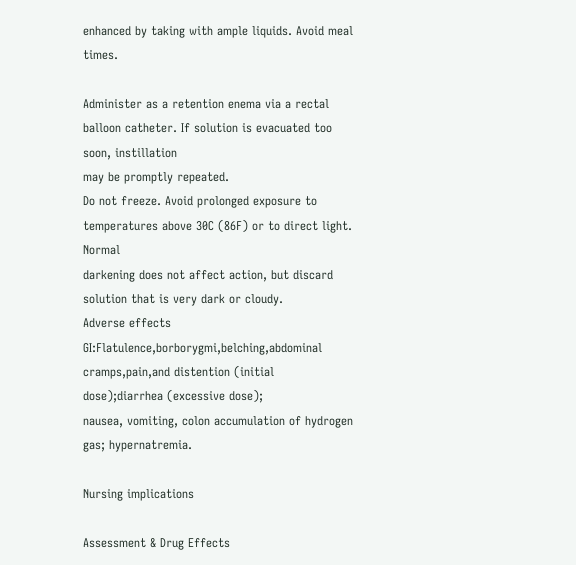enhanced by taking with ample liquids. Avoid meal times.

Administer as a retention enema via a rectal balloon catheter. If solution is evacuated too soon, instillation
may be promptly repeated.
Do not freeze. Avoid prolonged exposure to temperatures above 30C (86F) or to direct light. Normal
darkening does not affect action, but discard solution that is very dark or cloudy.
Adverse effects
GI:Flatulence,borborygmi,belching,abdominal cramps,pain,and distention (initial dose);diarrhea (excessive dose);
nausea, vomiting, colon accumulation of hydrogen gas; hypernatremia.

Nursing implications

Assessment & Drug Effects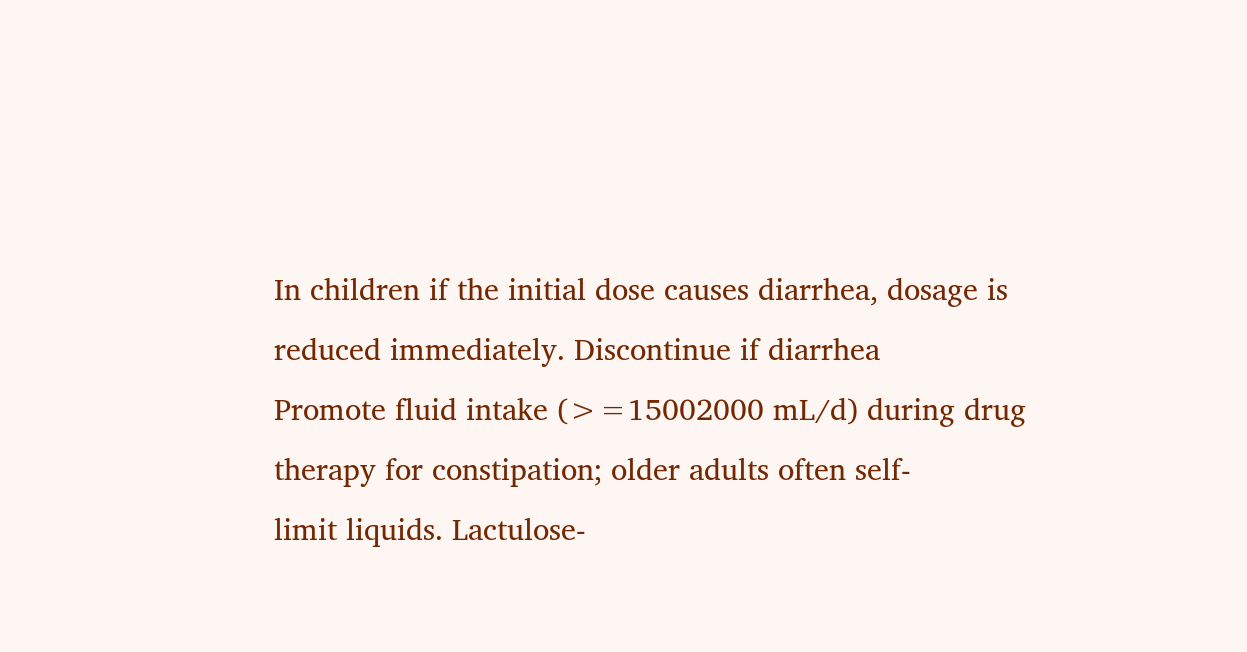In children if the initial dose causes diarrhea, dosage is reduced immediately. Discontinue if diarrhea
Promote fluid intake (>=15002000 mL/d) during drug therapy for constipation; older adults often self-
limit liquids. Lactulose-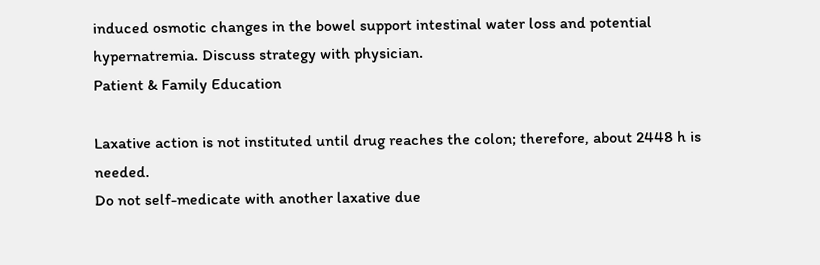induced osmotic changes in the bowel support intestinal water loss and potential
hypernatremia. Discuss strategy with physician.
Patient & Family Education

Laxative action is not instituted until drug reaches the colon; therefore, about 2448 h is needed.
Do not self-medicate with another laxative due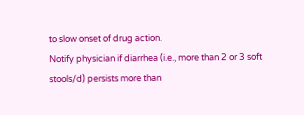to slow onset of drug action.
Notify physician if diarrhea (i.e., more than 2 or 3 soft stools/d) persists more than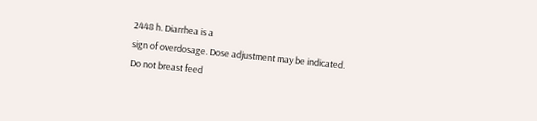2448 h. Diarrhea is a
sign of overdosage. Dose adjustment may be indicated.
Do not breast feed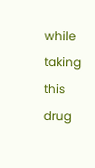while taking this drug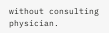without consulting physician.